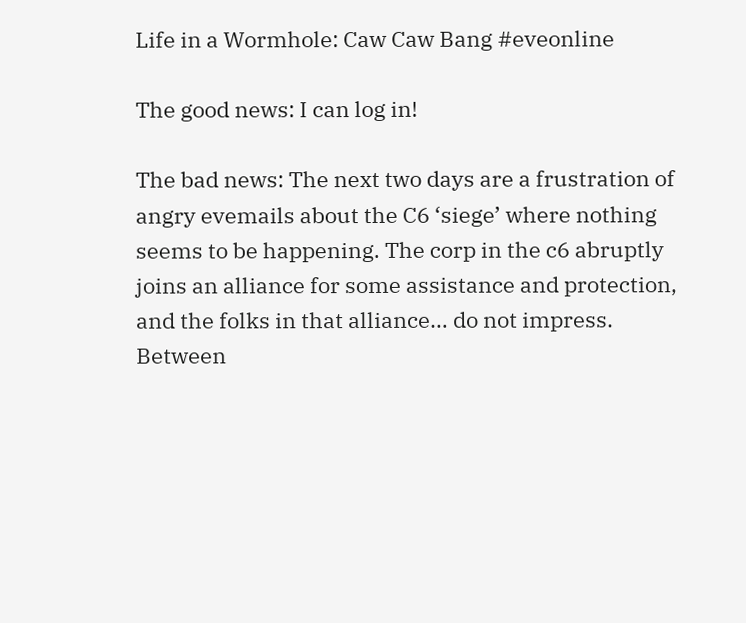Life in a Wormhole: Caw Caw Bang #eveonline

The good news: I can log in!

The bad news: The next two days are a frustration of angry evemails about the C6 ‘siege’ where nothing seems to be happening. The corp in the c6 abruptly joins an alliance for some assistance and protection, and the folks in that alliance… do not impress. Between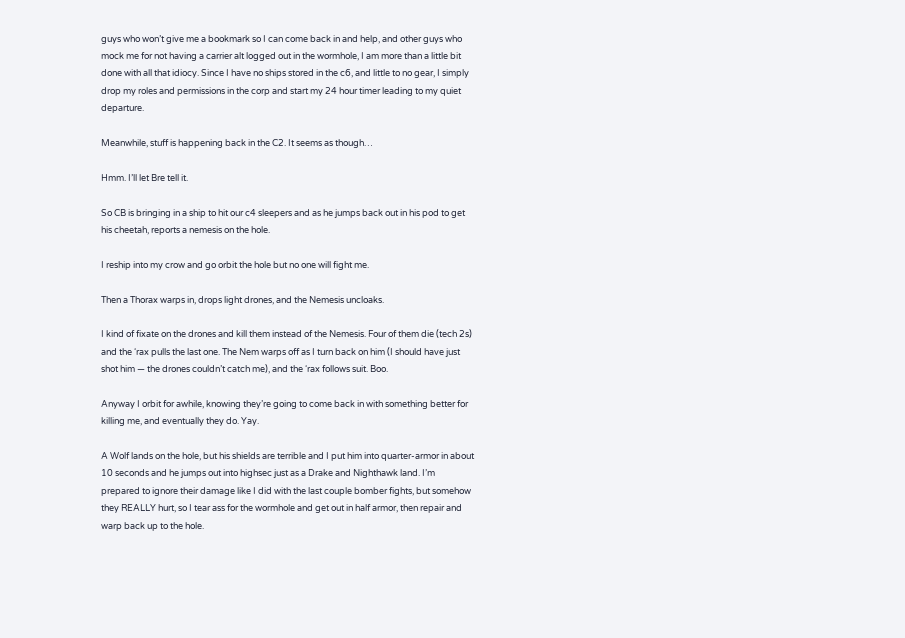guys who won’t give me a bookmark so I can come back in and help, and other guys who mock me for not having a carrier alt logged out in the wormhole, I am more than a little bit done with all that idiocy. Since I have no ships stored in the c6, and little to no gear, I simply drop my roles and permissions in the corp and start my 24 hour timer leading to my quiet departure.

Meanwhile, stuff is happening back in the C2. It seems as though…

Hmm. I’ll let Bre tell it.

So CB is bringing in a ship to hit our c4 sleepers and as he jumps back out in his pod to get his cheetah, reports a nemesis on the hole.

I reship into my crow and go orbit the hole but no one will fight me.

Then a Thorax warps in, drops light drones, and the Nemesis uncloaks.

I kind of fixate on the drones and kill them instead of the Nemesis. Four of them die (tech 2s) and the ‘rax pulls the last one. The Nem warps off as I turn back on him (I should have just shot him — the drones couldn’t catch me), and the ‘rax follows suit. Boo.

Anyway I orbit for awhile, knowing they’re going to come back in with something better for killing me, and eventually they do. Yay.

A Wolf lands on the hole, but his shields are terrible and I put him into quarter-armor in about 10 seconds and he jumps out into highsec just as a Drake and Nighthawk land. I’m prepared to ignore their damage like I did with the last couple bomber fights, but somehow they REALLY hurt, so I tear ass for the wormhole and get out in half armor, then repair and warp back up to the hole.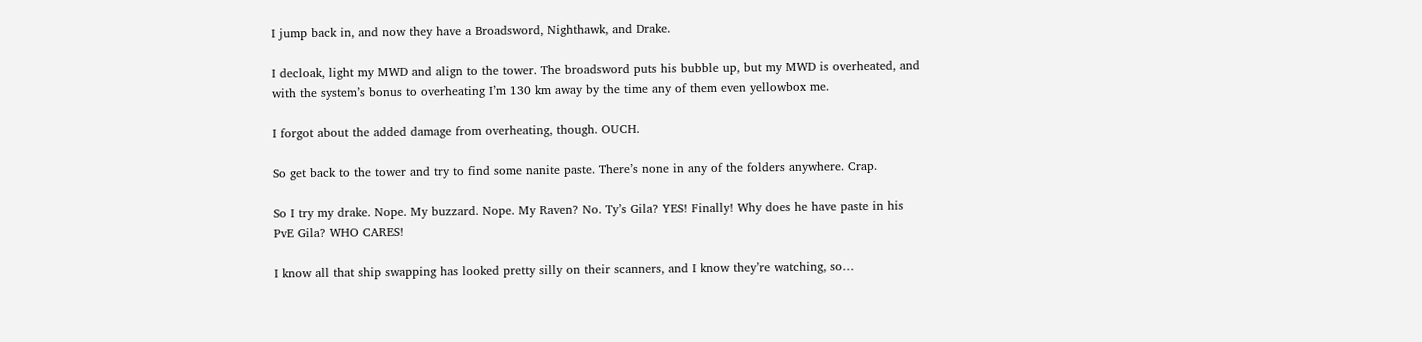I jump back in, and now they have a Broadsword, Nighthawk, and Drake.

I decloak, light my MWD and align to the tower. The broadsword puts his bubble up, but my MWD is overheated, and with the system’s bonus to overheating I’m 130 km away by the time any of them even yellowbox me.

I forgot about the added damage from overheating, though. OUCH.

So get back to the tower and try to find some nanite paste. There’s none in any of the folders anywhere. Crap.

So I try my drake. Nope. My buzzard. Nope. My Raven? No. Ty’s Gila? YES! Finally! Why does he have paste in his PvE Gila? WHO CARES!

I know all that ship swapping has looked pretty silly on their scanners, and I know they’re watching, so…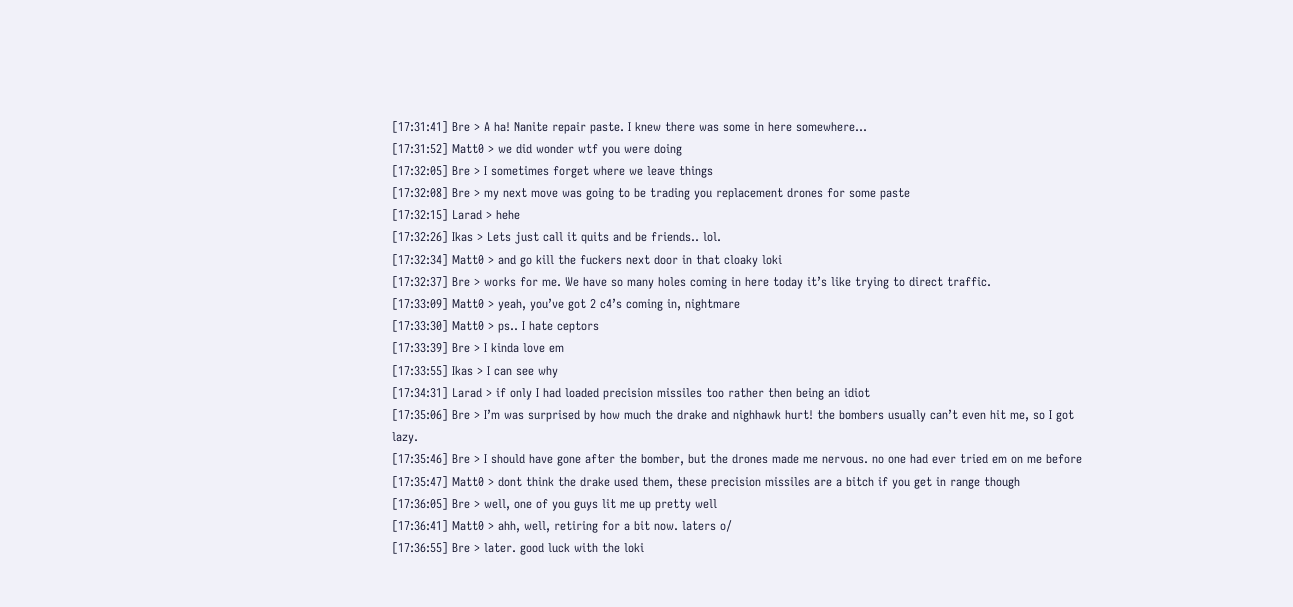[17:31:41] Bre > A ha! Nanite repair paste. I knew there was some in here somewhere…
[17:31:52] Matt0 > we did wonder wtf you were doing
[17:32:05] Bre > I sometimes forget where we leave things
[17:32:08] Bre > my next move was going to be trading you replacement drones for some paste
[17:32:15] Larad > hehe
[17:32:26] Ikas > Lets just call it quits and be friends.. lol.
[17:32:34] Matt0 > and go kill the fuckers next door in that cloaky loki
[17:32:37] Bre > works for me. We have so many holes coming in here today it’s like trying to direct traffic.
[17:33:09] Matt0 > yeah, you’ve got 2 c4’s coming in, nightmare
[17:33:30] Matt0 > ps.. I hate ceptors
[17:33:39] Bre > I kinda love em
[17:33:55] Ikas > I can see why
[17:34:31] Larad > if only I had loaded precision missiles too rather then being an idiot
[17:35:06] Bre > I’m was surprised by how much the drake and nighhawk hurt! the bombers usually can’t even hit me, so I got lazy.
[17:35:46] Bre > I should have gone after the bomber, but the drones made me nervous. no one had ever tried em on me before
[17:35:47] Matt0 > dont think the drake used them, these precision missiles are a bitch if you get in range though
[17:36:05] Bre > well, one of you guys lit me up pretty well
[17:36:41] Matt0 > ahh, well, retiring for a bit now. laters o/
[17:36:55] Bre > later. good luck with the loki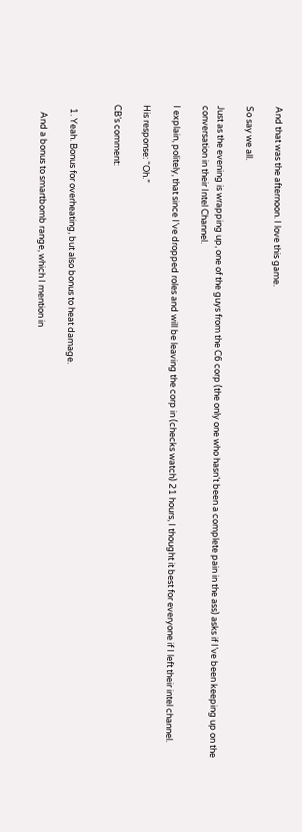And that was the afternoon. I love this game.

So say we all.

Just as the evening is wrapping up, one of the guys from the C6 corp (the only one who hasn’t been a complete pain in the ass) asks if I’ve been keeping up on the conversation in their Intel Channel.

I explain, politely, that since I’ve dropped roles and will be leaving the corp in (checks watch) 21 hours, I thought it best for everyone if I left their intel channel.

His response: “Oh.”

CB’s comment:


  1. Yeah. Bonus for overheating, but also bonus to heat damage.

    And a bonus to smartbomb range, which I mention in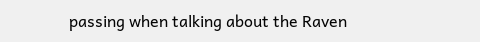passing when talking about the Raven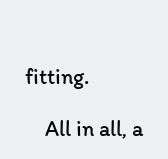fitting.

    All in all, a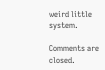weird little system.

Comments are closed.